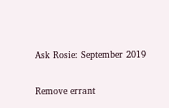Ask Rosie: September 2019

Remove errant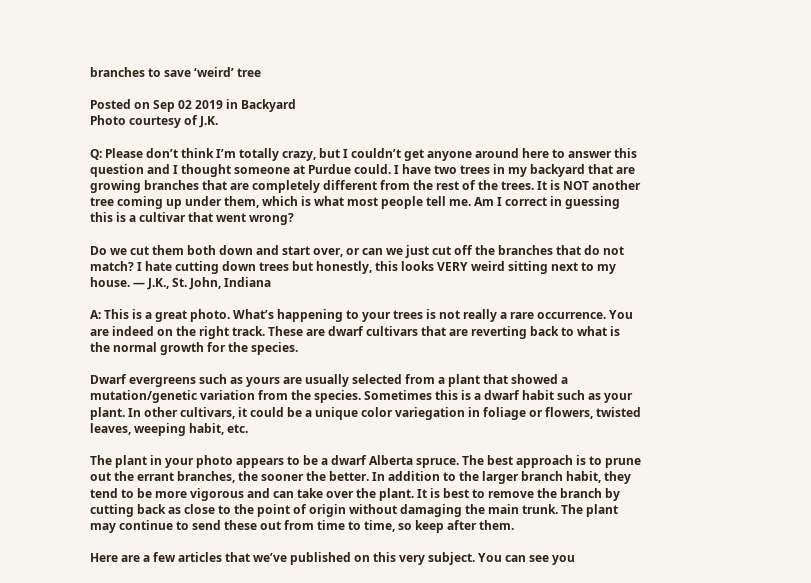branches to save ‘weird’ tree

Posted on Sep 02 2019 in Backyard
Photo courtesy of J.K.

Q: Please don’t think I’m totally crazy, but I couldn’t get anyone around here to answer this question and I thought someone at Purdue could. I have two trees in my backyard that are growing branches that are completely different from the rest of the trees. It is NOT another tree coming up under them, which is what most people tell me. Am I correct in guessing this is a cultivar that went wrong?

Do we cut them both down and start over, or can we just cut off the branches that do not match? I hate cutting down trees but honestly, this looks VERY weird sitting next to my house. — J.K., St. John, Indiana

A: This is a great photo. What’s happening to your trees is not really a rare occurrence. You are indeed on the right track. These are dwarf cultivars that are reverting back to what is the normal growth for the species.

Dwarf evergreens such as yours are usually selected from a plant that showed a mutation/genetic variation from the species. Sometimes this is a dwarf habit such as your plant. In other cultivars, it could be a unique color variegation in foliage or flowers, twisted leaves, weeping habit, etc.

The plant in your photo appears to be a dwarf Alberta spruce. The best approach is to prune out the errant branches, the sooner the better. In addition to the larger branch habit, they tend to be more vigorous and can take over the plant. It is best to remove the branch by cutting back as close to the point of origin without damaging the main trunk. The plant may continue to send these out from time to time, so keep after them.

Here are a few articles that we’ve published on this very subject. You can see you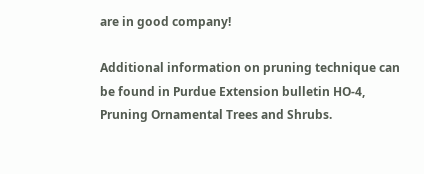are in good company!

Additional information on pruning technique can be found in Purdue Extension bulletin HO-4, Pruning Ornamental Trees and Shrubs.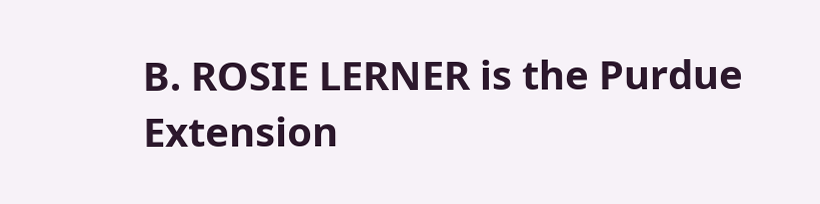B. ROSIE LERNER is the Purdue Extension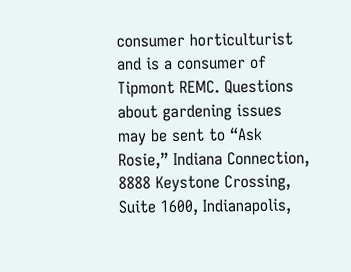consumer horticulturist and is a consumer of Tipmont REMC. Questions about gardening issues may be sent to “Ask Rosie,” Indiana Connection, 8888 Keystone Crossing, Suite 1600, Indianapolis,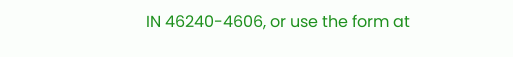IN 46240-4606, or use the form at